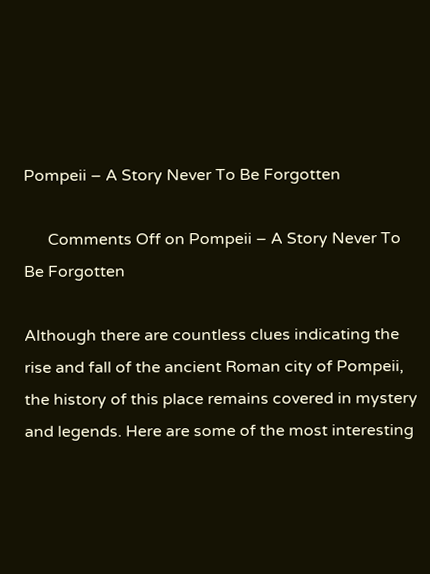Pompeii – A Story Never To Be Forgotten

      Comments Off on Pompeii – A Story Never To Be Forgotten

Although there are countless clues indicating the rise and fall of the ancient Roman city of Pompeii, the history of this place remains covered in mystery and legends. Here are some of the most interesting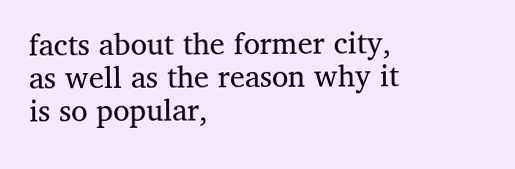facts about the former city, as well as the reason why it is so popular,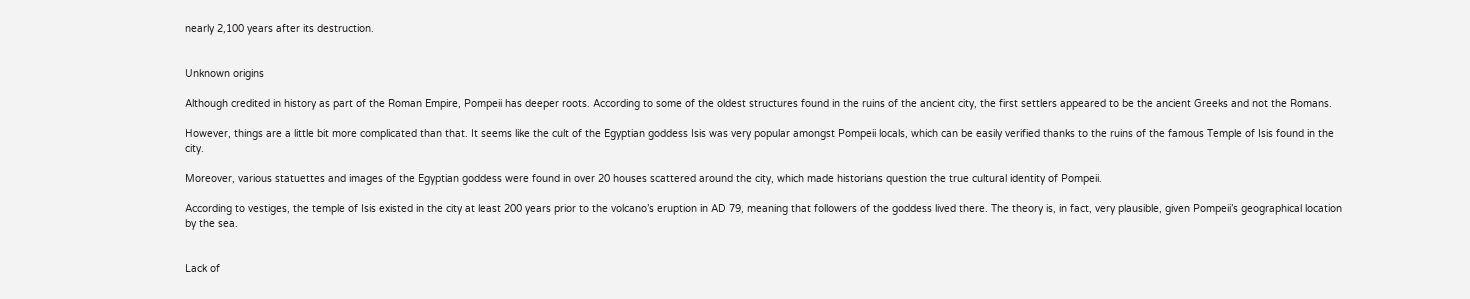nearly 2,100 years after its destruction.


Unknown origins

Although credited in history as part of the Roman Empire, Pompeii has deeper roots. According to some of the oldest structures found in the ruins of the ancient city, the first settlers appeared to be the ancient Greeks and not the Romans.

However, things are a little bit more complicated than that. It seems like the cult of the Egyptian goddess Isis was very popular amongst Pompeii locals, which can be easily verified thanks to the ruins of the famous Temple of Isis found in the city.

Moreover, various statuettes and images of the Egyptian goddess were found in over 20 houses scattered around the city, which made historians question the true cultural identity of Pompeii.

According to vestiges, the temple of Isis existed in the city at least 200 years prior to the volcano’s eruption in AD 79, meaning that followers of the goddess lived there. The theory is, in fact, very plausible, given Pompeii’s geographical location by the sea.


Lack of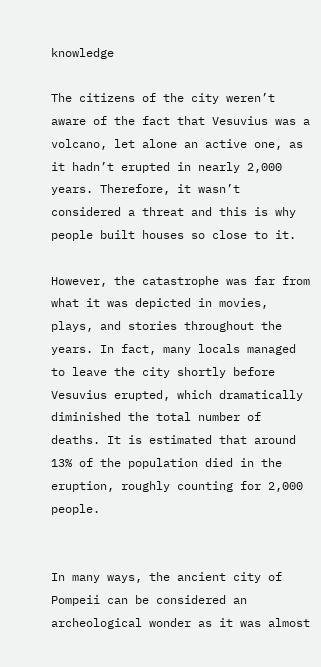knowledge

The citizens of the city weren’t aware of the fact that Vesuvius was a volcano, let alone an active one, as it hadn’t erupted in nearly 2,000 years. Therefore, it wasn’t considered a threat and this is why people built houses so close to it.

However, the catastrophe was far from what it was depicted in movies, plays, and stories throughout the years. In fact, many locals managed to leave the city shortly before Vesuvius erupted, which dramatically diminished the total number of deaths. It is estimated that around 13% of the population died in the eruption, roughly counting for 2,000 people.


In many ways, the ancient city of Pompeii can be considered an archeological wonder as it was almost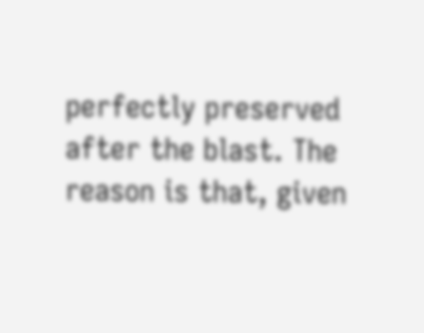perfectly preserved after the blast. The reason is that, given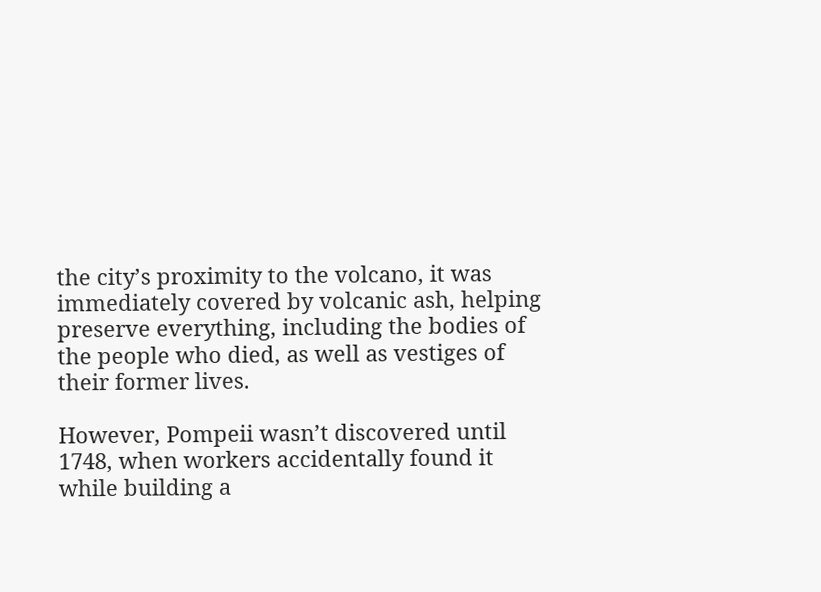the city’s proximity to the volcano, it was immediately covered by volcanic ash, helping preserve everything, including the bodies of the people who died, as well as vestiges of their former lives.

However, Pompeii wasn’t discovered until 1748, when workers accidentally found it while building a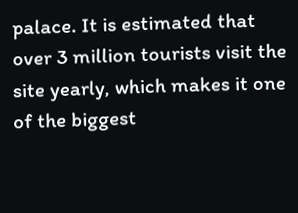palace. It is estimated that over 3 million tourists visit the site yearly, which makes it one of the biggest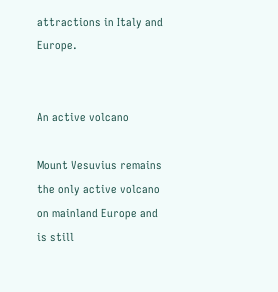attractions in Italy and Europe.


An active volcano

Mount Vesuvius remains the only active volcano on mainland Europe and is still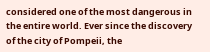considered one of the most dangerous in the entire world. Ever since the discovery of the city of Pompeii, the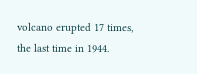volcano erupted 17 times, the last time in 1944.